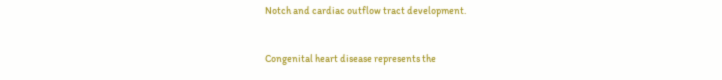Notch and cardiac outflow tract development.


Congenital heart disease represents the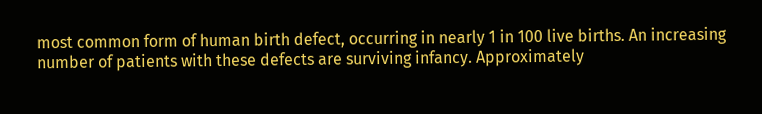most common form of human birth defect, occurring in nearly 1 in 100 live births. An increasing number of patients with these defects are surviving infancy. Approximately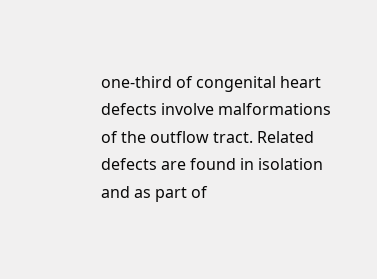one-third of congenital heart defects involve malformations of the outflow tract. Related defects are found in isolation and as part of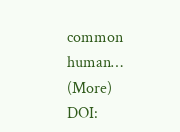common human… (More)
DOI: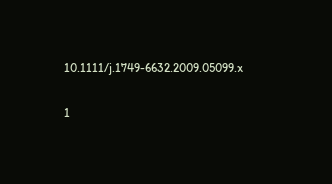10.1111/j.1749-6632.2009.05099.x


1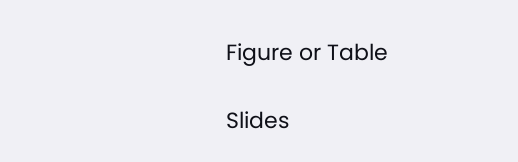Figure or Table

Slides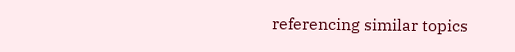referencing similar topics